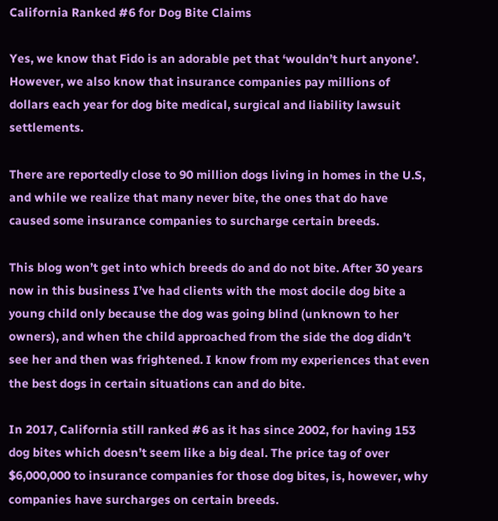California Ranked #6 for Dog Bite Claims

Yes, we know that Fido is an adorable pet that ‘wouldn’t hurt anyone’. However, we also know that insurance companies pay millions of dollars each year for dog bite medical, surgical and liability lawsuit settlements.

There are reportedly close to 90 million dogs living in homes in the U.S, and while we realize that many never bite, the ones that do have caused some insurance companies to surcharge certain breeds.

This blog won’t get into which breeds do and do not bite. After 30 years now in this business I’ve had clients with the most docile dog bite a young child only because the dog was going blind (unknown to her owners), and when the child approached from the side the dog didn’t see her and then was frightened. I know from my experiences that even the best dogs in certain situations can and do bite.

In 2017, California still ranked #6 as it has since 2002, for having 153 dog bites which doesn’t seem like a big deal. The price tag of over $6,000,000 to insurance companies for those dog bites, is, however, why companies have surcharges on certain breeds.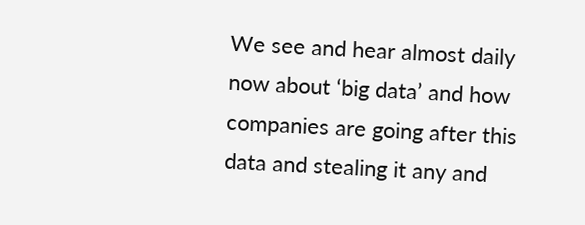We see and hear almost daily now about ‘big data’ and how companies are going after this data and stealing it any and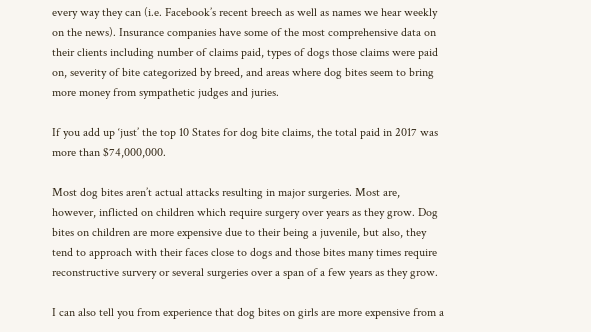every way they can (i.e. Facebook’s recent breech as well as names we hear weekly on the news). Insurance companies have some of the most comprehensive data on their clients including number of claims paid, types of dogs those claims were paid on, severity of bite categorized by breed, and areas where dog bites seem to bring more money from sympathetic judges and juries.

If you add up ‘just’ the top 10 States for dog bite claims, the total paid in 2017 was more than $74,000,000.

Most dog bites aren’t actual attacks resulting in major surgeries. Most are, however, inflicted on children which require surgery over years as they grow. Dog bites on children are more expensive due to their being a juvenile, but also, they tend to approach with their faces close to dogs and those bites many times require reconstructive survery or several surgeries over a span of a few years as they grow.

I can also tell you from experience that dog bites on girls are more expensive from a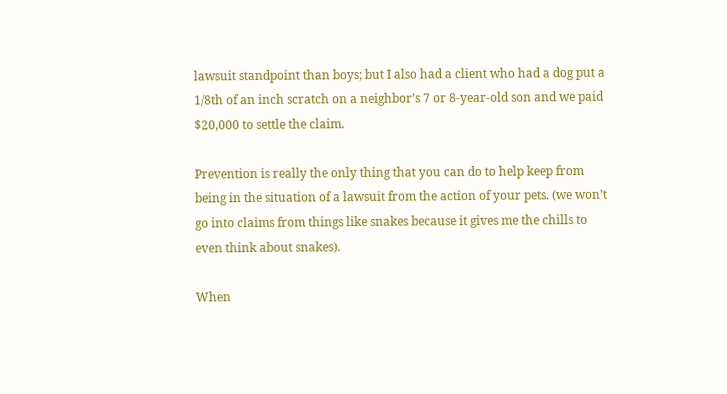lawsuit standpoint than boys; but I also had a client who had a dog put a 1/8th of an inch scratch on a neighbor’s 7 or 8-year-old son and we paid $20,000 to settle the claim.

Prevention is really the only thing that you can do to help keep from being in the situation of a lawsuit from the action of your pets. (we won’t go into claims from things like snakes because it gives me the chills to even think about snakes).

When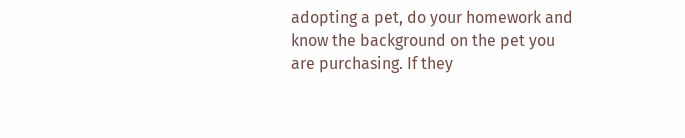adopting a pet, do your homework and know the background on the pet you are purchasing. If they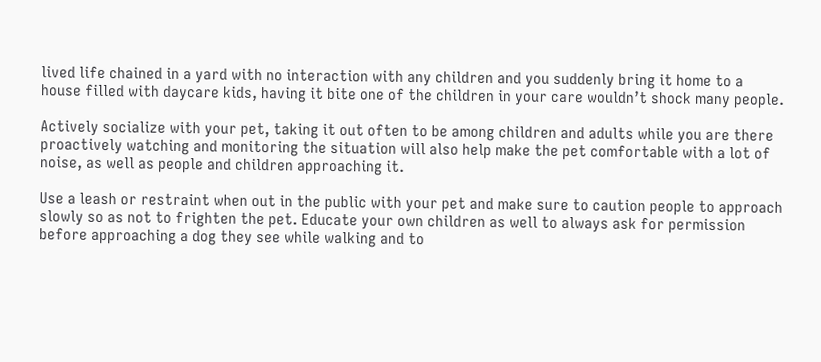lived life chained in a yard with no interaction with any children and you suddenly bring it home to a house filled with daycare kids, having it bite one of the children in your care wouldn’t shock many people.

Actively socialize with your pet, taking it out often to be among children and adults while you are there proactively watching and monitoring the situation will also help make the pet comfortable with a lot of noise, as well as people and children approaching it.

Use a leash or restraint when out in the public with your pet and make sure to caution people to approach slowly so as not to frighten the pet. Educate your own children as well to always ask for permission before approaching a dog they see while walking and to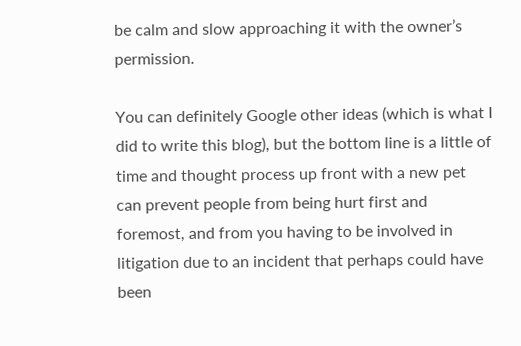be calm and slow approaching it with the owner’s permission.

You can definitely Google other ideas (which is what I did to write this blog), but the bottom line is a little of time and thought process up front with a new pet can prevent people from being hurt first and foremost, and from you having to be involved in litigation due to an incident that perhaps could have been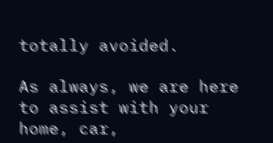totally avoided.

As always, we are here to assist with your home, car,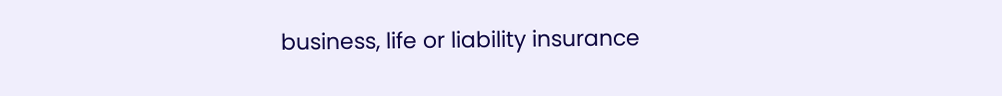business, life or liability insurance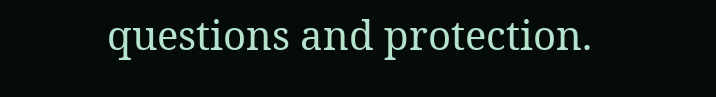questions and protection.